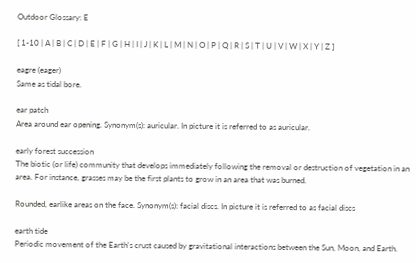Outdoor Glossary: E

[ 1-10 | A | B | C | D | E | F | G | H | I | J | K | L | M | N | O | P | Q | R | S | T | U | V | W | X | Y | Z ]

eagre (eager)
Same as tidal bore.

ear patch
Area around ear opening. Synonym(s): auricular. In picture it is referred to as auricular.

early forest succession
The biotic (or life) community that develops immediately following the removal or destruction of vegetation in an area. For instance, grasses may be the first plants to grow in an area that was burned.

Rounded, earlike areas on the face. Synonym(s): facial discs. In picture it is referred to as facial discs

earth tide
Periodic movement of the Earth's crust caused by gravitational interactions between the Sun, Moon, and Earth.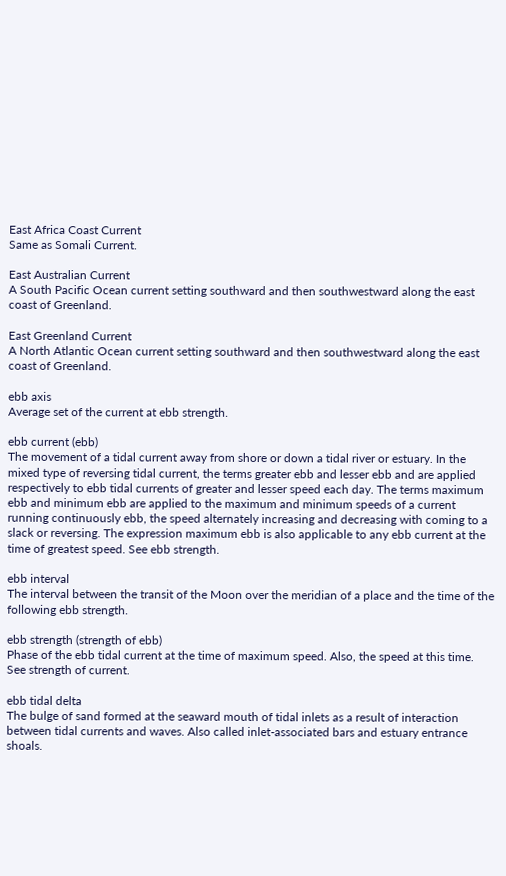East Africa Coast Current
Same as Somali Current.

East Australian Current
A South Pacific Ocean current setting southward and then southwestward along the east coast of Greenland.

East Greenland Current
A North Atlantic Ocean current setting southward and then southwestward along the east coast of Greenland.

ebb axis
Average set of the current at ebb strength.

ebb current (ebb)
The movement of a tidal current away from shore or down a tidal river or estuary. In the mixed type of reversing tidal current, the terms greater ebb and lesser ebb and are applied respectively to ebb tidal currents of greater and lesser speed each day. The terms maximum ebb and minimum ebb are applied to the maximum and minimum speeds of a current running continuously ebb, the speed alternately increasing and decreasing with coming to a slack or reversing. The expression maximum ebb is also applicable to any ebb current at the time of greatest speed. See ebb strength.

ebb interval
The interval between the transit of the Moon over the meridian of a place and the time of the following ebb strength.

ebb strength (strength of ebb)
Phase of the ebb tidal current at the time of maximum speed. Also, the speed at this time. See strength of current.

ebb tidal delta
The bulge of sand formed at the seaward mouth of tidal inlets as a result of interaction between tidal currents and waves. Also called inlet-associated bars and estuary entrance shoals.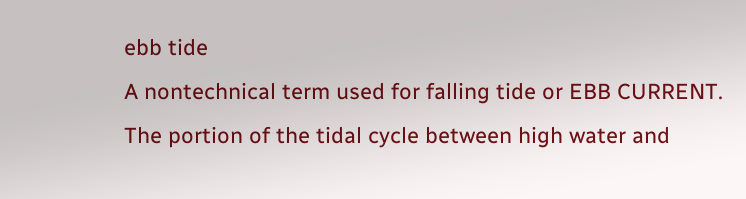ebb tide
A nontechnical term used for falling tide or EBB CURRENT. The portion of the tidal cycle between high water and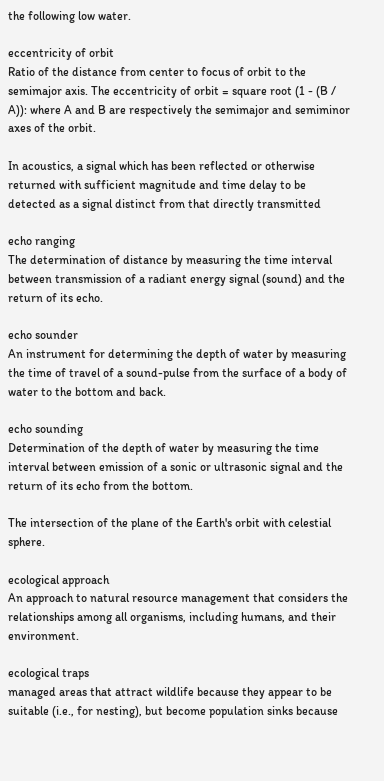the following low water.

eccentricity of orbit
Ratio of the distance from center to focus of orbit to the semimajor axis. The eccentricity of orbit = square root (1 - (B / A)): where A and B are respectively the semimajor and semiminor axes of the orbit.

In acoustics, a signal which has been reflected or otherwise returned with sufficient magnitude and time delay to be detected as a signal distinct from that directly transmitted

echo ranging
The determination of distance by measuring the time interval between transmission of a radiant energy signal (sound) and the return of its echo.

echo sounder
An instrument for determining the depth of water by measuring the time of travel of a sound-pulse from the surface of a body of water to the bottom and back.

echo sounding
Determination of the depth of water by measuring the time interval between emission of a sonic or ultrasonic signal and the return of its echo from the bottom.

The intersection of the plane of the Earth's orbit with celestial sphere.

ecological approach
An approach to natural resource management that considers the relationships among all organisms, including humans, and their environment.

ecological traps
managed areas that attract wildlife because they appear to be suitable (i.e., for nesting), but become population sinks because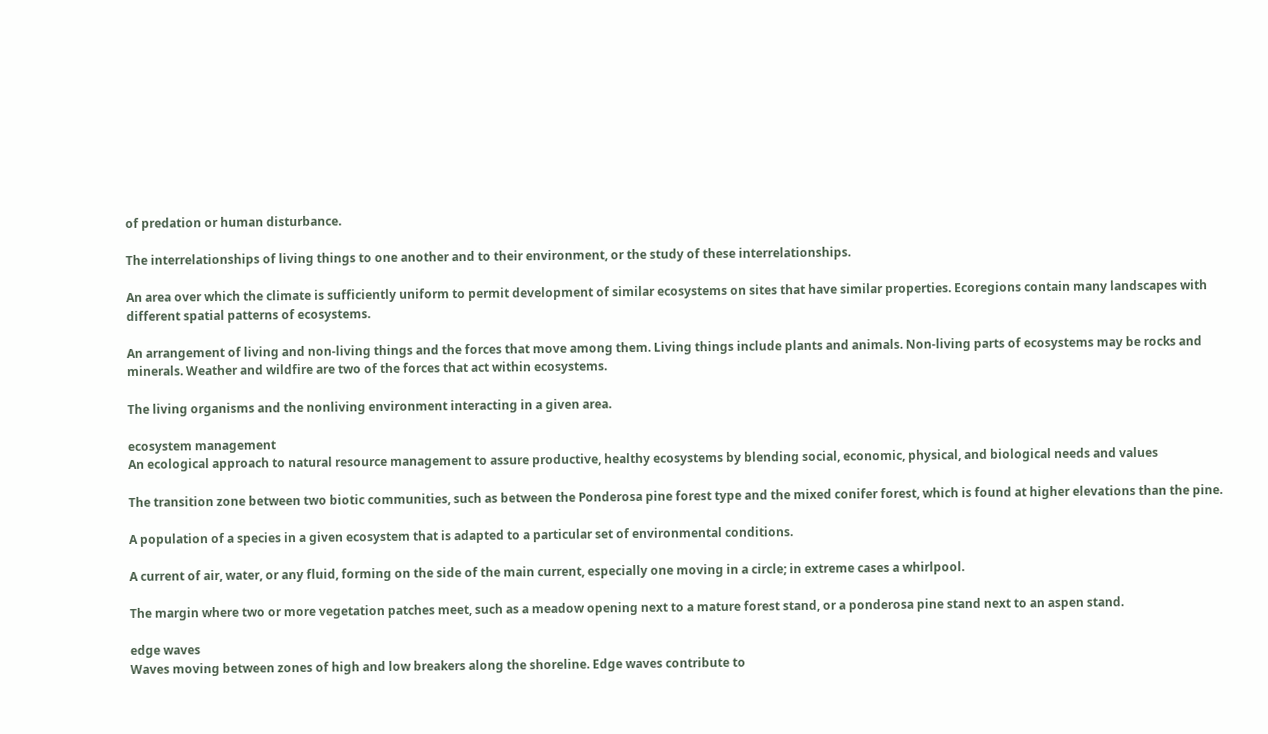of predation or human disturbance.

The interrelationships of living things to one another and to their environment, or the study of these interrelationships.

An area over which the climate is sufficiently uniform to permit development of similar ecosystems on sites that have similar properties. Ecoregions contain many landscapes with different spatial patterns of ecosystems.

An arrangement of living and non-living things and the forces that move among them. Living things include plants and animals. Non-living parts of ecosystems may be rocks and minerals. Weather and wildfire are two of the forces that act within ecosystems.

The living organisms and the nonliving environment interacting in a given area.

ecosystem management
An ecological approach to natural resource management to assure productive, healthy ecosystems by blending social, economic, physical, and biological needs and values

The transition zone between two biotic communities, such as between the Ponderosa pine forest type and the mixed conifer forest, which is found at higher elevations than the pine.

A population of a species in a given ecosystem that is adapted to a particular set of environmental conditions.

A current of air, water, or any fluid, forming on the side of the main current, especially one moving in a circle; in extreme cases a whirlpool.

The margin where two or more vegetation patches meet, such as a meadow opening next to a mature forest stand, or a ponderosa pine stand next to an aspen stand.

edge waves
Waves moving between zones of high and low breakers along the shoreline. Edge waves contribute to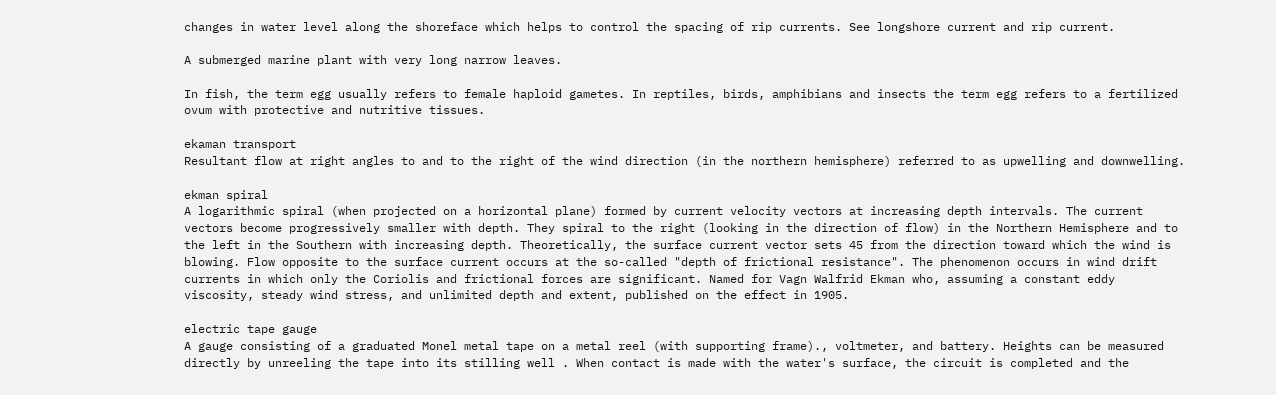changes in water level along the shoreface which helps to control the spacing of rip currents. See longshore current and rip current.

A submerged marine plant with very long narrow leaves.

In fish, the term egg usually refers to female haploid gametes. In reptiles, birds, amphibians and insects the term egg refers to a fertilized ovum with protective and nutritive tissues.

ekaman transport
Resultant flow at right angles to and to the right of the wind direction (in the northern hemisphere) referred to as upwelling and downwelling.

ekman spiral
A logarithmic spiral (when projected on a horizontal plane) formed by current velocity vectors at increasing depth intervals. The current vectors become progressively smaller with depth. They spiral to the right (looking in the direction of flow) in the Northern Hemisphere and to the left in the Southern with increasing depth. Theoretically, the surface current vector sets 45 from the direction toward which the wind is blowing. Flow opposite to the surface current occurs at the so-called "depth of frictional resistance". The phenomenon occurs in wind drift currents in which only the Coriolis and frictional forces are significant. Named for Vagn Walfrid Ekman who, assuming a constant eddy viscosity, steady wind stress, and unlimited depth and extent, published on the effect in 1905.

electric tape gauge
A gauge consisting of a graduated Monel metal tape on a metal reel (with supporting frame)., voltmeter, and battery. Heights can be measured directly by unreeling the tape into its stilling well . When contact is made with the water's surface, the circuit is completed and the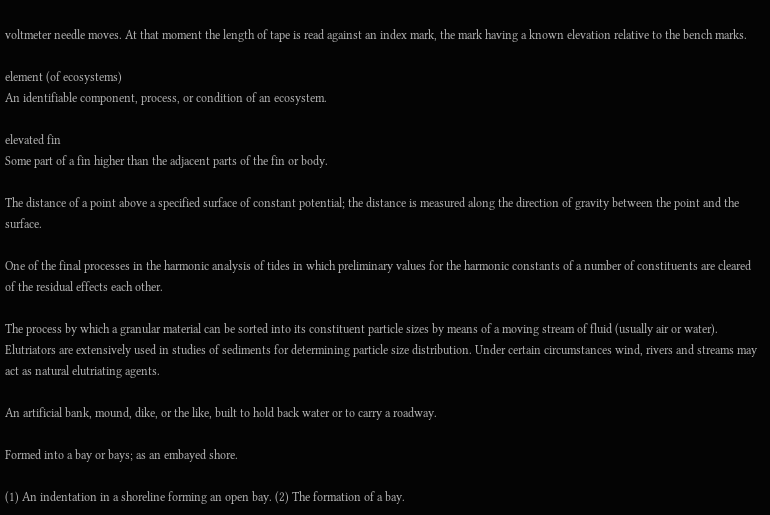voltmeter needle moves. At that moment the length of tape is read against an index mark, the mark having a known elevation relative to the bench marks.

element (of ecosystems)
An identifiable component, process, or condition of an ecosystem.

elevated fin
Some part of a fin higher than the adjacent parts of the fin or body.

The distance of a point above a specified surface of constant potential; the distance is measured along the direction of gravity between the point and the surface.

One of the final processes in the harmonic analysis of tides in which preliminary values for the harmonic constants of a number of constituents are cleared of the residual effects each other.

The process by which a granular material can be sorted into its constituent particle sizes by means of a moving stream of fluid (usually air or water). Elutriators are extensively used in studies of sediments for determining particle size distribution. Under certain circumstances wind, rivers and streams may act as natural elutriating agents.

An artificial bank, mound, dike, or the like, built to hold back water or to carry a roadway.

Formed into a bay or bays; as an embayed shore.

(1) An indentation in a shoreline forming an open bay. (2) The formation of a bay.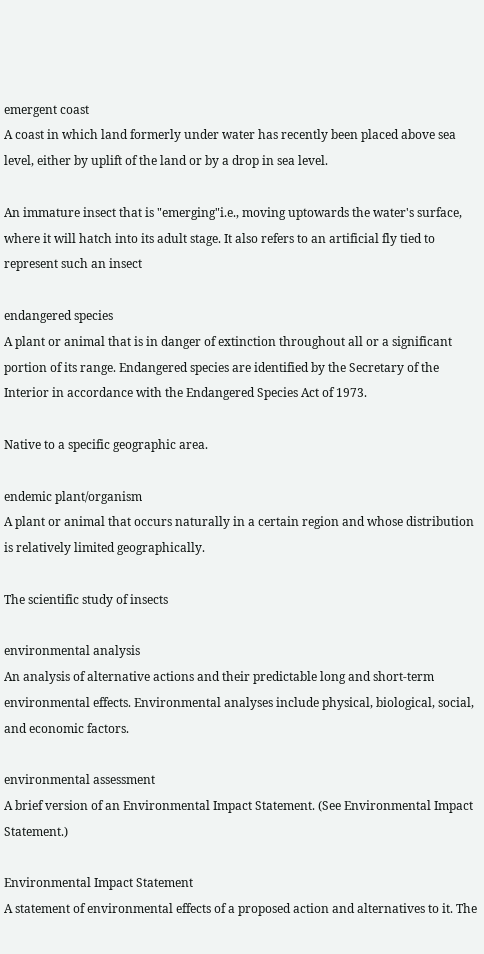emergent coast
A coast in which land formerly under water has recently been placed above sea level, either by uplift of the land or by a drop in sea level.

An immature insect that is "emerging"i.e., moving uptowards the water's surface, where it will hatch into its adult stage. It also refers to an artificial fly tied to represent such an insect

endangered species
A plant or animal that is in danger of extinction throughout all or a significant portion of its range. Endangered species are identified by the Secretary of the Interior in accordance with the Endangered Species Act of 1973.

Native to a specific geographic area.

endemic plant/organism
A plant or animal that occurs naturally in a certain region and whose distribution is relatively limited geographically.

The scientific study of insects

environmental analysis
An analysis of alternative actions and their predictable long and short-term environmental effects. Environmental analyses include physical, biological, social, and economic factors.

environmental assessment
A brief version of an Environmental Impact Statement. (See Environmental Impact Statement.)

Environmental Impact Statement
A statement of environmental effects of a proposed action and alternatives to it. The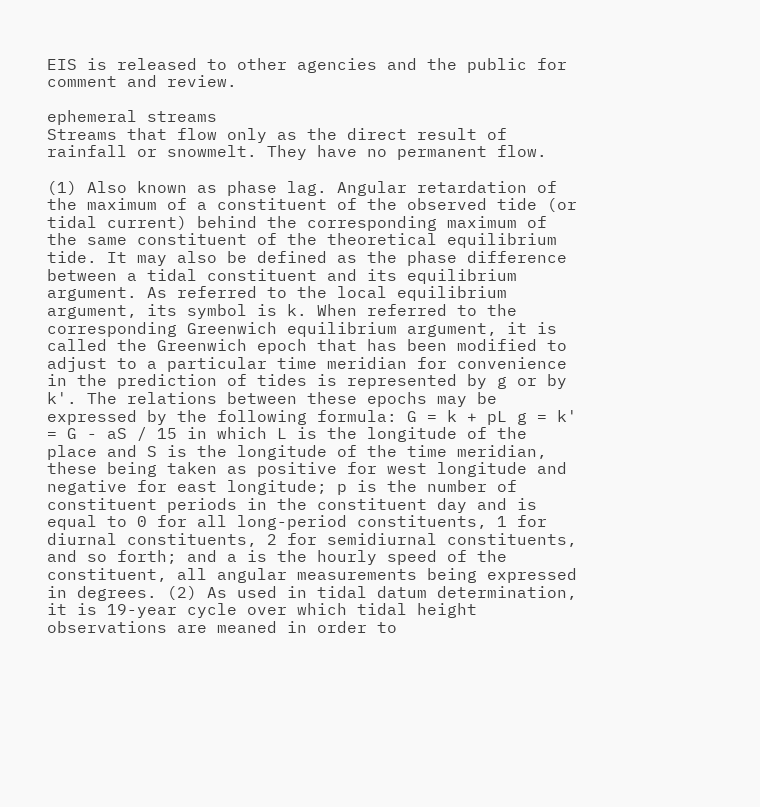EIS is released to other agencies and the public for comment and review.

ephemeral streams
Streams that flow only as the direct result of rainfall or snowmelt. They have no permanent flow.

(1) Also known as phase lag. Angular retardation of the maximum of a constituent of the observed tide (or tidal current) behind the corresponding maximum of the same constituent of the theoretical equilibrium tide. It may also be defined as the phase difference between a tidal constituent and its equilibrium argument. As referred to the local equilibrium argument, its symbol is k. When referred to the corresponding Greenwich equilibrium argument, it is called the Greenwich epoch that has been modified to adjust to a particular time meridian for convenience in the prediction of tides is represented by g or by k'. The relations between these epochs may be expressed by the following formula: G = k + pL g = k' = G - aS / 15 in which L is the longitude of the place and S is the longitude of the time meridian, these being taken as positive for west longitude and negative for east longitude; p is the number of constituent periods in the constituent day and is equal to 0 for all long-period constituents, 1 for diurnal constituents, 2 for semidiurnal constituents, and so forth; and a is the hourly speed of the constituent, all angular measurements being expressed in degrees. (2) As used in tidal datum determination, it is 19-year cycle over which tidal height observations are meaned in order to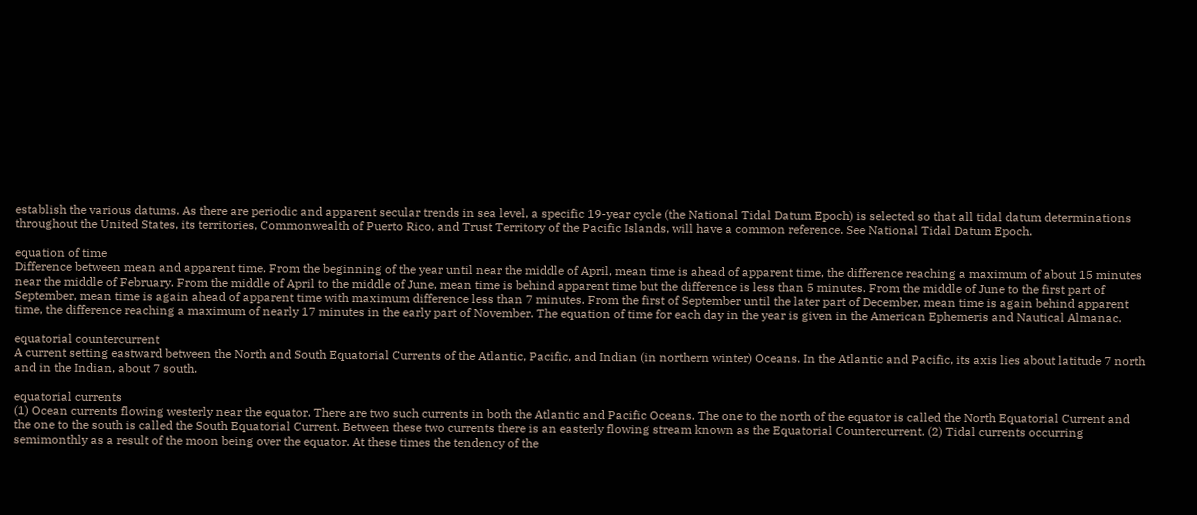establish the various datums. As there are periodic and apparent secular trends in sea level, a specific 19-year cycle (the National Tidal Datum Epoch) is selected so that all tidal datum determinations throughout the United States, its territories, Commonwealth of Puerto Rico, and Trust Territory of the Pacific Islands, will have a common reference. See National Tidal Datum Epoch.

equation of time
Difference between mean and apparent time. From the beginning of the year until near the middle of April, mean time is ahead of apparent time, the difference reaching a maximum of about 15 minutes near the middle of February. From the middle of April to the middle of June, mean time is behind apparent time but the difference is less than 5 minutes. From the middle of June to the first part of September, mean time is again ahead of apparent time with maximum difference less than 7 minutes. From the first of September until the later part of December, mean time is again behind apparent time, the difference reaching a maximum of nearly 17 minutes in the early part of November. The equation of time for each day in the year is given in the American Ephemeris and Nautical Almanac.

equatorial countercurrent
A current setting eastward between the North and South Equatorial Currents of the Atlantic, Pacific, and Indian (in northern winter) Oceans. In the Atlantic and Pacific, its axis lies about latitude 7 north and in the Indian, about 7 south.

equatorial currents
(1) Ocean currents flowing westerly near the equator. There are two such currents in both the Atlantic and Pacific Oceans. The one to the north of the equator is called the North Equatorial Current and the one to the south is called the South Equatorial Current. Between these two currents there is an easterly flowing stream known as the Equatorial Countercurrent. (2) Tidal currents occurring semimonthly as a result of the moon being over the equator. At these times the tendency of the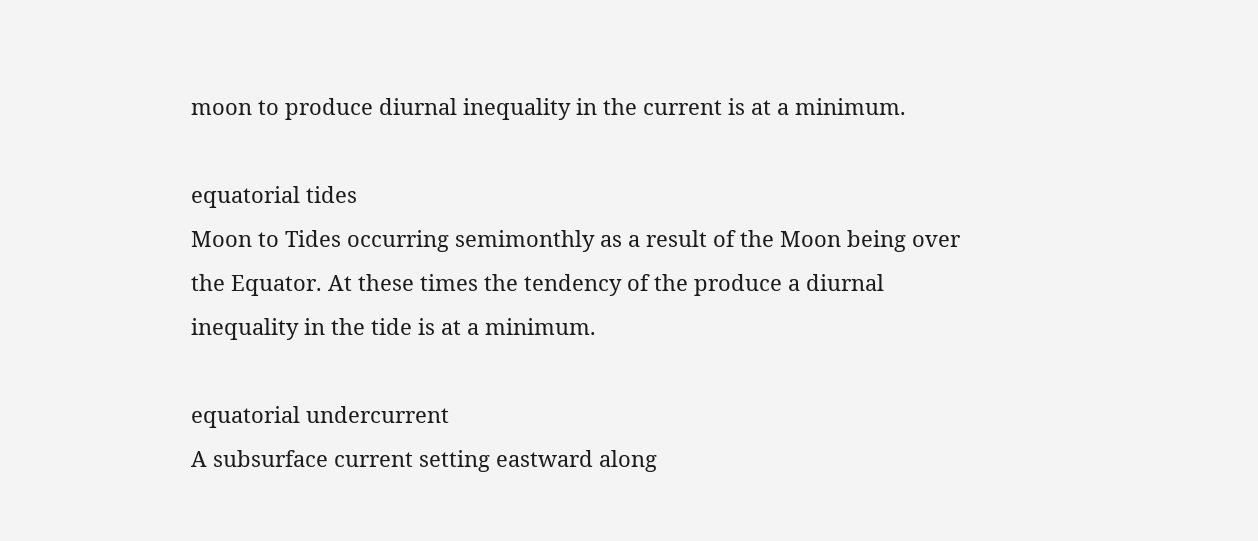moon to produce diurnal inequality in the current is at a minimum.

equatorial tides
Moon to Tides occurring semimonthly as a result of the Moon being over the Equator. At these times the tendency of the produce a diurnal inequality in the tide is at a minimum.

equatorial undercurrent
A subsurface current setting eastward along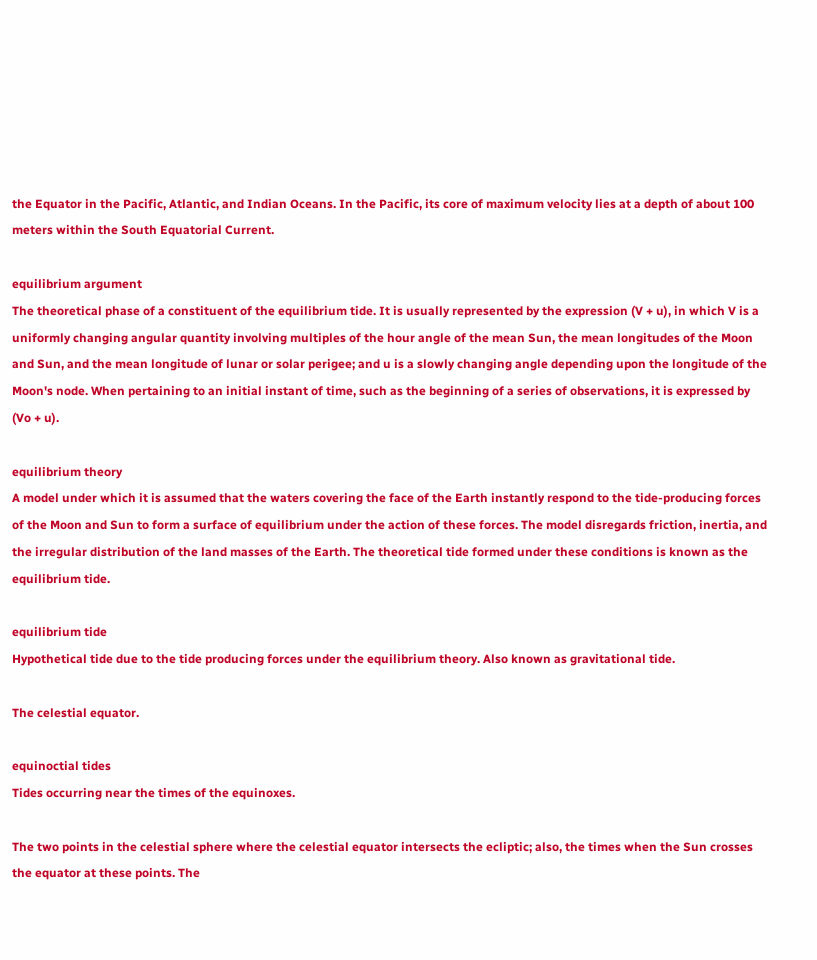the Equator in the Pacific, Atlantic, and Indian Oceans. In the Pacific, its core of maximum velocity lies at a depth of about 100 meters within the South Equatorial Current.

equilibrium argument
The theoretical phase of a constituent of the equilibrium tide. It is usually represented by the expression (V + u), in which V is a uniformly changing angular quantity involving multiples of the hour angle of the mean Sun, the mean longitudes of the Moon and Sun, and the mean longitude of lunar or solar perigee; and u is a slowly changing angle depending upon the longitude of the Moon's node. When pertaining to an initial instant of time, such as the beginning of a series of observations, it is expressed by (Vo + u).

equilibrium theory
A model under which it is assumed that the waters covering the face of the Earth instantly respond to the tide-producing forces of the Moon and Sun to form a surface of equilibrium under the action of these forces. The model disregards friction, inertia, and the irregular distribution of the land masses of the Earth. The theoretical tide formed under these conditions is known as the equilibrium tide.

equilibrium tide
Hypothetical tide due to the tide producing forces under the equilibrium theory. Also known as gravitational tide.

The celestial equator.

equinoctial tides
Tides occurring near the times of the equinoxes.

The two points in the celestial sphere where the celestial equator intersects the ecliptic; also, the times when the Sun crosses the equator at these points. The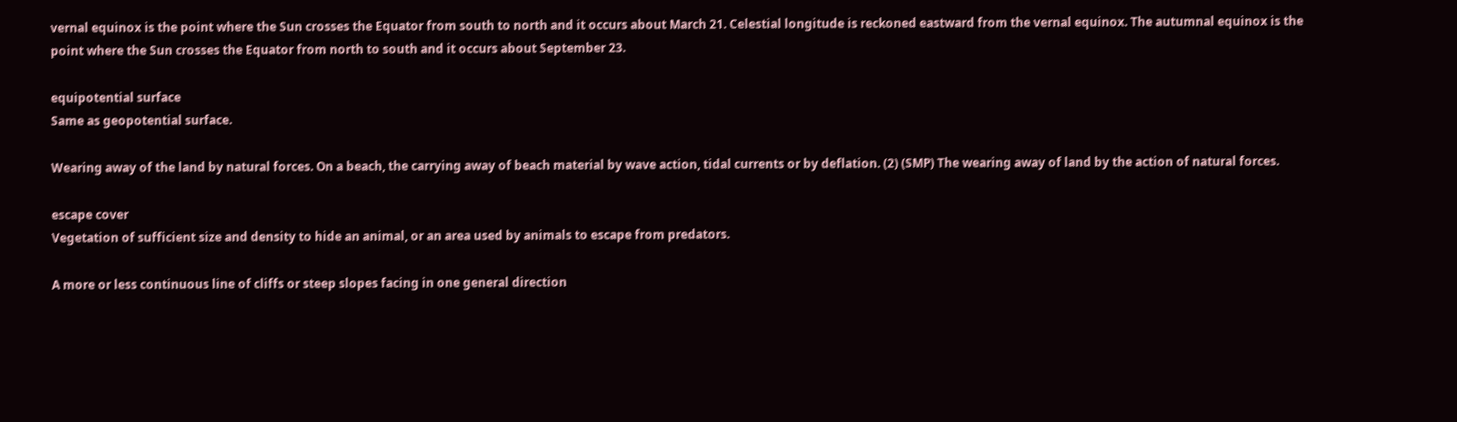vernal equinox is the point where the Sun crosses the Equator from south to north and it occurs about March 21. Celestial longitude is reckoned eastward from the vernal equinox. The autumnal equinox is the point where the Sun crosses the Equator from north to south and it occurs about September 23.

equipotential surface
Same as geopotential surface.

Wearing away of the land by natural forces. On a beach, the carrying away of beach material by wave action, tidal currents or by deflation. (2) (SMP) The wearing away of land by the action of natural forces.

escape cover
Vegetation of sufficient size and density to hide an animal, or an area used by animals to escape from predators.

A more or less continuous line of cliffs or steep slopes facing in one general direction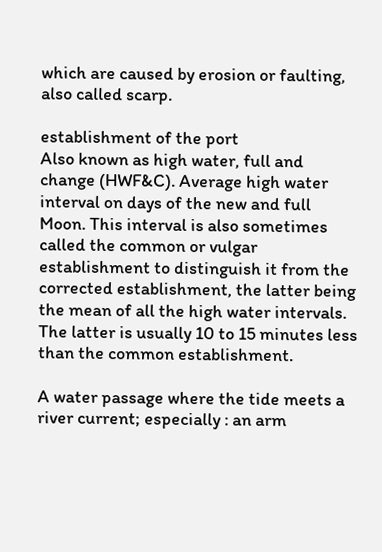which are caused by erosion or faulting, also called scarp.

establishment of the port
Also known as high water, full and change (HWF&C). Average high water interval on days of the new and full Moon. This interval is also sometimes called the common or vulgar establishment to distinguish it from the corrected establishment, the latter being the mean of all the high water intervals. The latter is usually 10 to 15 minutes less than the common establishment.

A water passage where the tide meets a river current; especially : an arm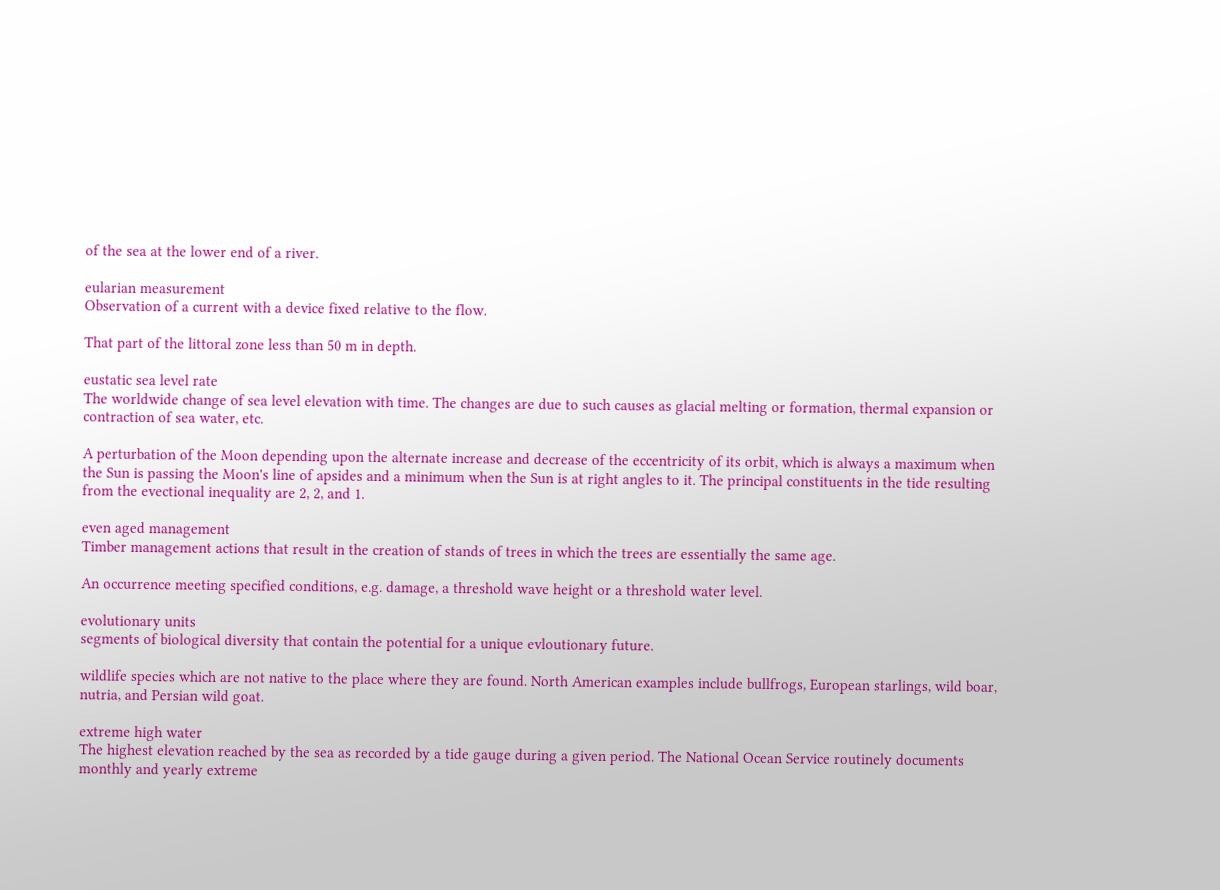of the sea at the lower end of a river.

eularian measurement
Observation of a current with a device fixed relative to the flow.

That part of the littoral zone less than 50 m in depth.

eustatic sea level rate
The worldwide change of sea level elevation with time. The changes are due to such causes as glacial melting or formation, thermal expansion or contraction of sea water, etc.

A perturbation of the Moon depending upon the alternate increase and decrease of the eccentricity of its orbit, which is always a maximum when the Sun is passing the Moon's line of apsides and a minimum when the Sun is at right angles to it. The principal constituents in the tide resulting from the evectional inequality are 2, 2, and 1.

even aged management
Timber management actions that result in the creation of stands of trees in which the trees are essentially the same age.

An occurrence meeting specified conditions, e.g. damage, a threshold wave height or a threshold water level.

evolutionary units
segments of biological diversity that contain the potential for a unique evloutionary future.

wildlife species which are not native to the place where they are found. North American examples include bullfrogs, European starlings, wild boar, nutria, and Persian wild goat.

extreme high water
The highest elevation reached by the sea as recorded by a tide gauge during a given period. The National Ocean Service routinely documents monthly and yearly extreme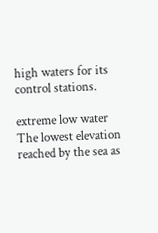high waters for its control stations.

extreme low water
The lowest elevation reached by the sea as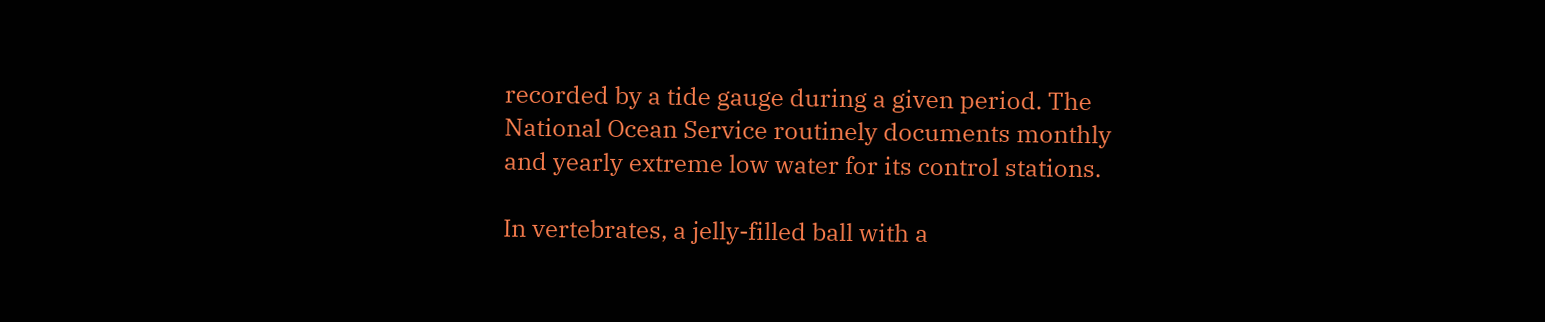recorded by a tide gauge during a given period. The National Ocean Service routinely documents monthly and yearly extreme low water for its control stations.

In vertebrates, a jelly-filled ball with a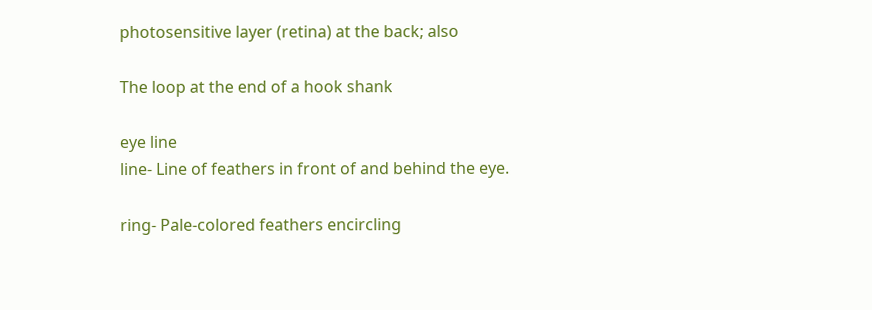photosensitive layer (retina) at the back; also

The loop at the end of a hook shank

eye line
line- Line of feathers in front of and behind the eye.

ring- Pale-colored feathers encircling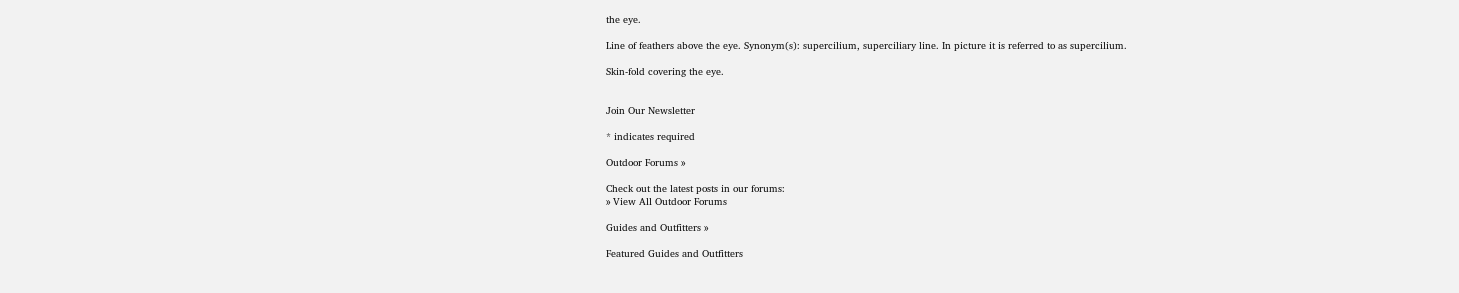the eye.

Line of feathers above the eye. Synonym(s): supercilium, superciliary line. In picture it is referred to as supercilium.

Skin-fold covering the eye.


Join Our Newsletter

* indicates required

Outdoor Forums »

Check out the latest posts in our forums:
» View All Outdoor Forums

Guides and Outfitters »

Featured Guides and Outfitters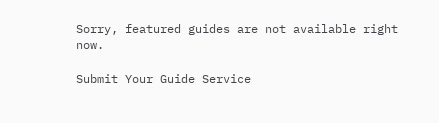Sorry, featured guides are not available right now.

Submit Your Guide Service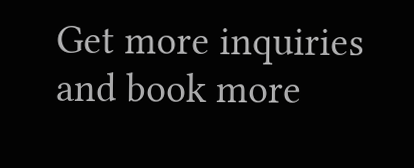Get more inquiries and book more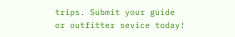trips. Submit your guide or outfitter sevice today!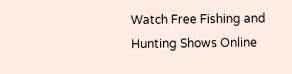Watch Free Fishing and Hunting Shows Online